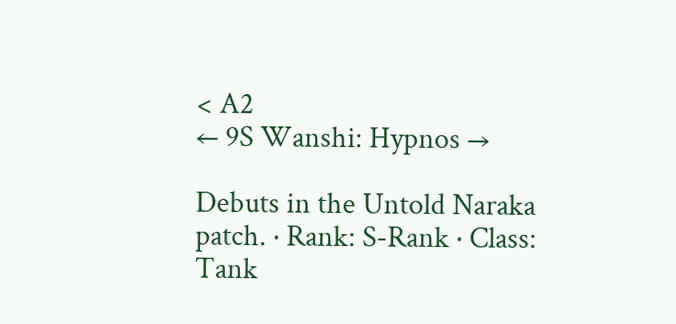< A2
← 9S Wanshi: Hypnos →

Debuts in the Untold Naraka patch. · Rank: S-Rank · Class: Tank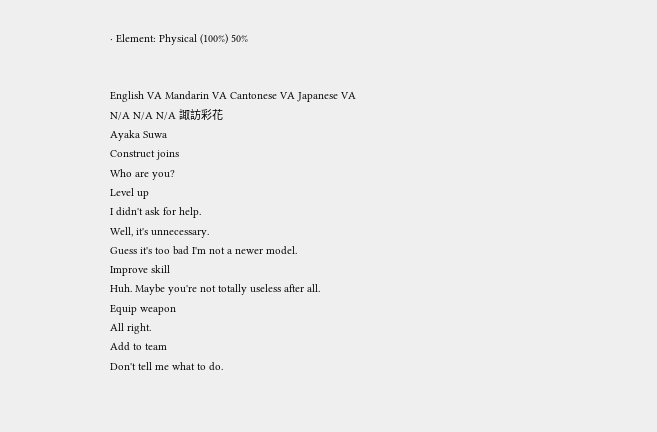· Element: Physical (100%) 50%


English VA Mandarin VA Cantonese VA Japanese VA
N/A N/A N/A 諏訪彩花
Ayaka Suwa
Construct joins
Who are you?
Level up
I didn't ask for help.
Well, it's unnecessary.
Guess it's too bad I'm not a newer model.
Improve skill
Huh. Maybe you're not totally useless after all.
Equip weapon
All right.
Add to team
Don't tell me what to do.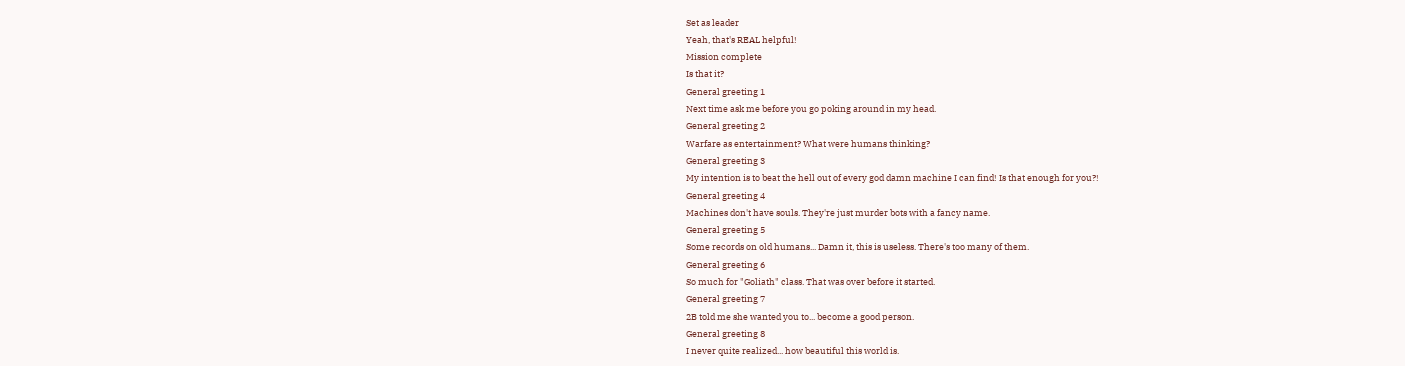Set as leader
Yeah, that's REAL helpful!
Mission complete
Is that it?
General greeting 1
Next time ask me before you go poking around in my head.
General greeting 2
Warfare as entertainment? What were humans thinking?
General greeting 3
My intention is to beat the hell out of every god damn machine I can find! Is that enough for you?!
General greeting 4
Machines don't have souls. They're just murder bots with a fancy name.
General greeting 5
Some records on old humans... Damn it, this is useless. There's too many of them.
General greeting 6
So much for "Goliath" class. That was over before it started.
General greeting 7
2B told me she wanted you to... become a good person.
General greeting 8
I never quite realized... how beautiful this world is.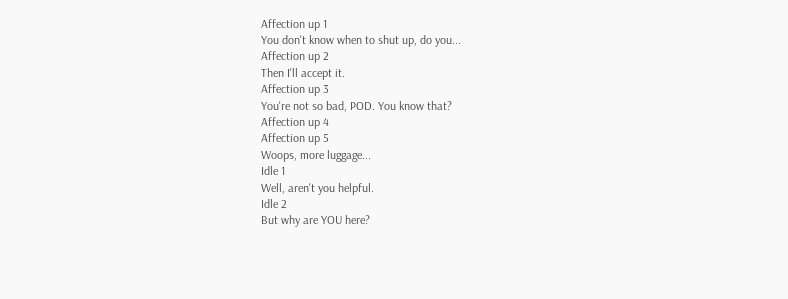Affection up 1
You don't know when to shut up, do you...
Affection up 2
Then I'll accept it.
Affection up 3
You're not so bad, POD. You know that?
Affection up 4
Affection up 5
Woops, more luggage...
Idle 1
Well, aren't you helpful.
Idle 2
But why are YOU here?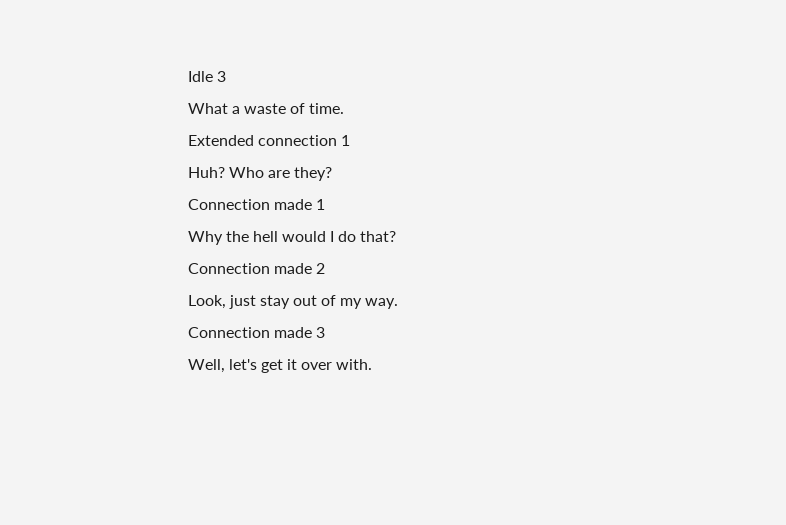Idle 3
What a waste of time.
Extended connection 1
Huh? Who are they?
Connection made 1
Why the hell would I do that?
Connection made 2
Look, just stay out of my way.
Connection made 3
Well, let's get it over with.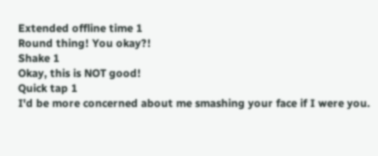Extended offline time 1
Round thing! You okay?!
Shake 1
Okay, this is NOT good!
Quick tap 1
I'd be more concerned about me smashing your face if I were you.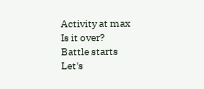Activity at max
Is it over?
Battle starts
Let's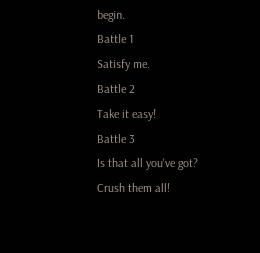begin.
Battle 1
Satisfy me.
Battle 2
Take it easy!
Battle 3
Is that all you've got?
Crush them all!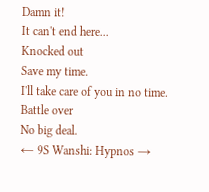Damn it!
It can't end here...
Knocked out
Save my time.
I'll take care of you in no time.
Battle over
No big deal.
← 9S Wanshi: Hypnos →